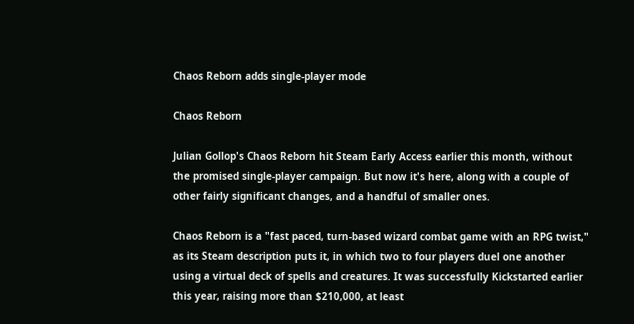Chaos Reborn adds single-player mode

Chaos Reborn

Julian Gollop's Chaos Reborn hit Steam Early Access earlier this month, without the promised single-player campaign. But now it's here, along with a couple of other fairly significant changes, and a handful of smaller ones.

Chaos Reborn is a "fast paced, turn-based wizard combat game with an RPG twist," as its Steam description puts it, in which two to four players duel one another using a virtual deck of spells and creatures. It was successfully Kickstarted earlier this year, raising more than $210,000, at least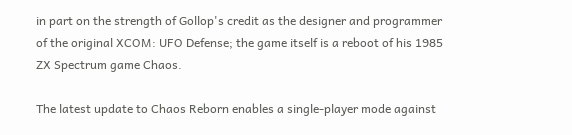in part on the strength of Gollop's credit as the designer and programmer of the original XCOM: UFO Defense; the game itself is a reboot of his 1985 ZX Spectrum game Chaos.

The latest update to Chaos Reborn enables a single-player mode against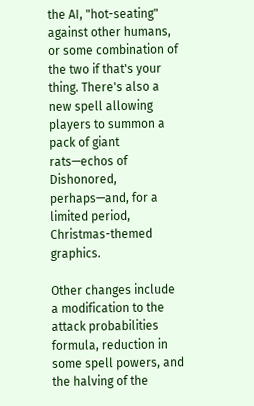the AI, "hot-seating" against other humans, or some combination of the two if that's your thing. There's also a new spell allowing players to summon a pack of giant rats—echos of Dishonored, perhaps—and, for a limited period, Christmas-themed graphics.

Other changes include a modification to the attack probabilities formula, reduction in some spell powers, and the halving of the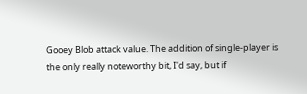Gooey Blob attack value. The addition of single-player is the only really noteworthy bit, I'd say, but if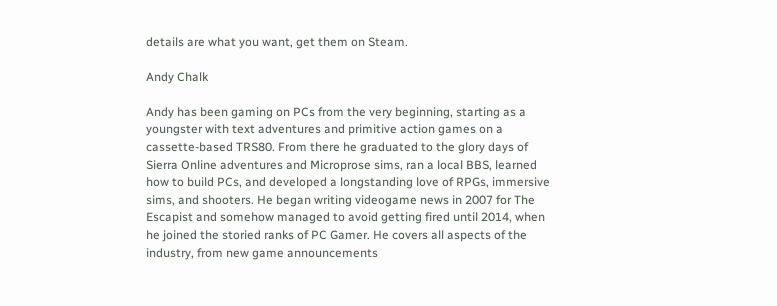details are what you want, get them on Steam.

Andy Chalk

Andy has been gaming on PCs from the very beginning, starting as a youngster with text adventures and primitive action games on a cassette-based TRS80. From there he graduated to the glory days of Sierra Online adventures and Microprose sims, ran a local BBS, learned how to build PCs, and developed a longstanding love of RPGs, immersive sims, and shooters. He began writing videogame news in 2007 for The Escapist and somehow managed to avoid getting fired until 2014, when he joined the storied ranks of PC Gamer. He covers all aspects of the industry, from new game announcements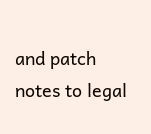and patch notes to legal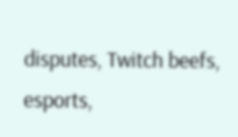disputes, Twitch beefs, esports,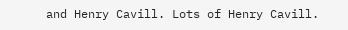and Henry Cavill. Lots of Henry Cavill.